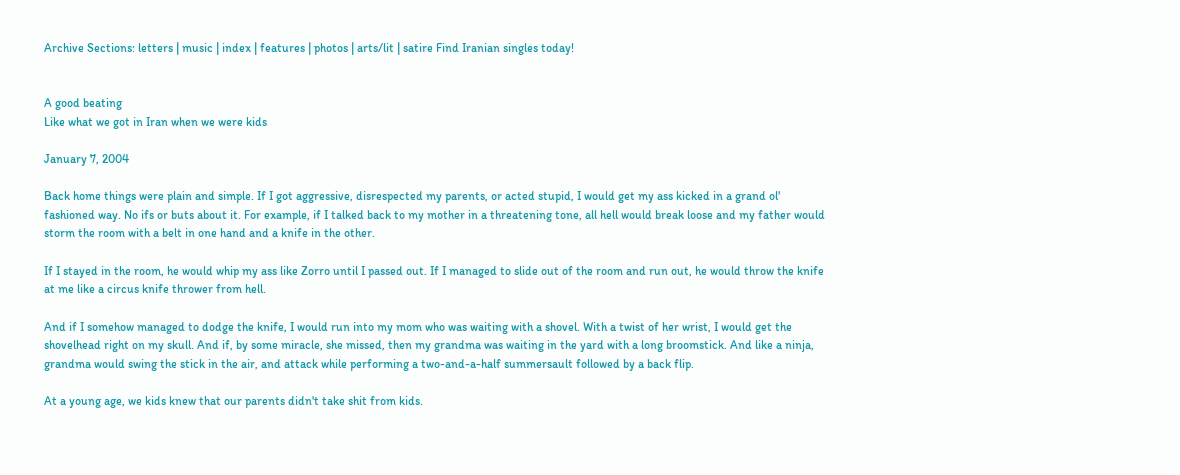Archive Sections: letters | music | index | features | photos | arts/lit | satire Find Iranian singles today!


A good beating
Like what we got in Iran when we were kids

January 7, 2004

Back home things were plain and simple. If I got aggressive, disrespected my parents, or acted stupid, I would get my ass kicked in a grand ol' fashioned way. No ifs or buts about it. For example, if I talked back to my mother in a threatening tone, all hell would break loose and my father would storm the room with a belt in one hand and a knife in the other.

If I stayed in the room, he would whip my ass like Zorro until I passed out. If I managed to slide out of the room and run out, he would throw the knife at me like a circus knife thrower from hell.

And if I somehow managed to dodge the knife, I would run into my mom who was waiting with a shovel. With a twist of her wrist, I would get the shovelhead right on my skull. And if, by some miracle, she missed, then my grandma was waiting in the yard with a long broomstick. And like a ninja, grandma would swing the stick in the air, and attack while performing a two-and-a-half summersault followed by a back flip.

At a young age, we kids knew that our parents didn't take shit from kids.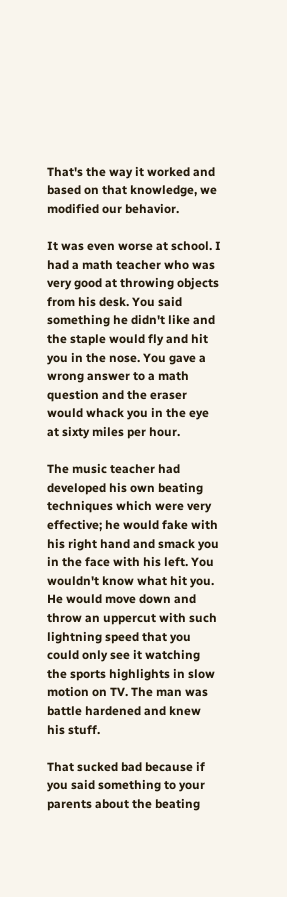That's the way it worked and based on that knowledge, we modified our behavior.

It was even worse at school. I had a math teacher who was very good at throwing objects from his desk. You said something he didn't like and the staple would fly and hit you in the nose. You gave a wrong answer to a math question and the eraser would whack you in the eye at sixty miles per hour.

The music teacher had developed his own beating techniques which were very effective; he would fake with his right hand and smack you in the face with his left. You wouldn't know what hit you. He would move down and throw an uppercut with such lightning speed that you could only see it watching the sports highlights in slow motion on TV. The man was battle hardened and knew his stuff.

That sucked bad because if you said something to your parents about the beating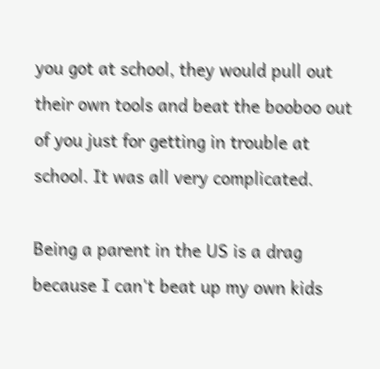you got at school, they would pull out their own tools and beat the booboo out of you just for getting in trouble at school. It was all very complicated.

Being a parent in the US is a drag because I can't beat up my own kids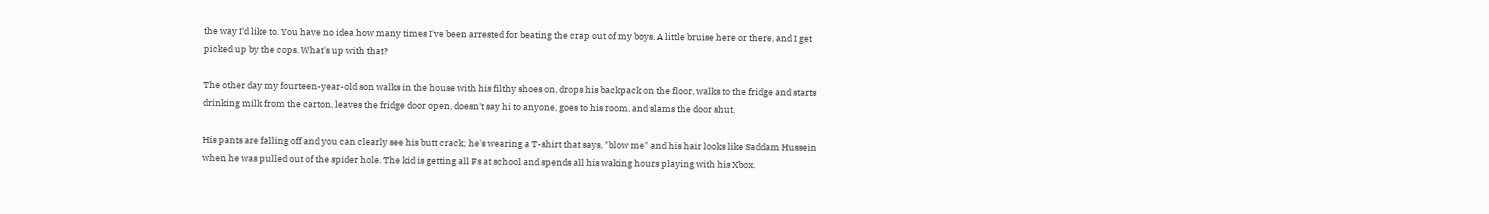the way I'd like to. You have no idea how many times I've been arrested for beating the crap out of my boys. A little bruise here or there, and I get picked up by the cops. What's up with that?

The other day my fourteen-year-old son walks in the house with his filthy shoes on, drops his backpack on the floor, walks to the fridge and starts drinking milk from the carton, leaves the fridge door open, doesn't say hi to anyone, goes to his room, and slams the door shut.

His pants are falling off and you can clearly see his butt crack; he's wearing a T-shirt that says, "blow me" and his hair looks like Saddam Hussein when he was pulled out of the spider hole. The kid is getting all Fs at school and spends all his waking hours playing with his Xbox.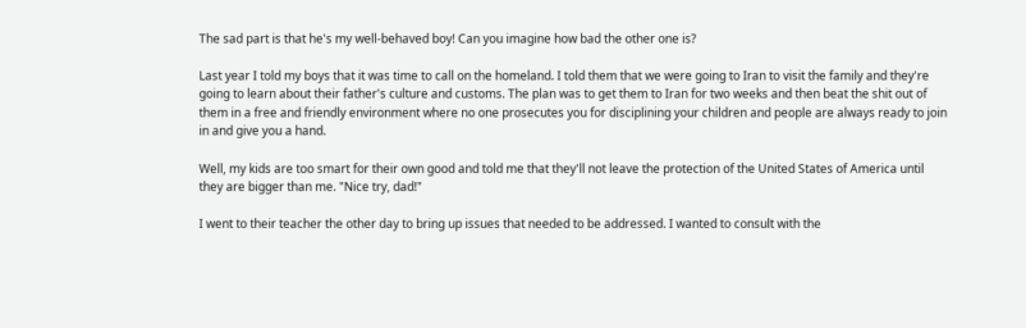The sad part is that he's my well-behaved boy! Can you imagine how bad the other one is?

Last year I told my boys that it was time to call on the homeland. I told them that we were going to Iran to visit the family and they're going to learn about their father's culture and customs. The plan was to get them to Iran for two weeks and then beat the shit out of them in a free and friendly environment where no one prosecutes you for disciplining your children and people are always ready to join in and give you a hand.

Well, my kids are too smart for their own good and told me that they'll not leave the protection of the United States of America until they are bigger than me. "Nice try, dad!"

I went to their teacher the other day to bring up issues that needed to be addressed. I wanted to consult with the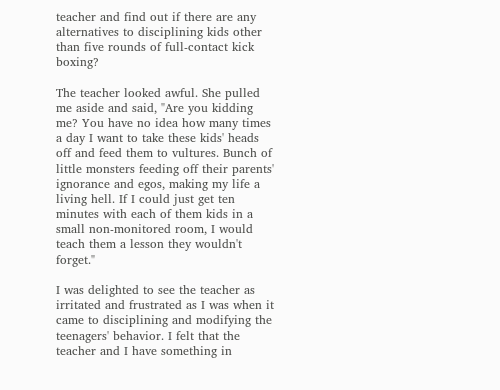teacher and find out if there are any alternatives to disciplining kids other than five rounds of full-contact kick boxing?

The teacher looked awful. She pulled me aside and said, "Are you kidding me? You have no idea how many times a day I want to take these kids' heads off and feed them to vultures. Bunch of little monsters feeding off their parents' ignorance and egos, making my life a living hell. If I could just get ten minutes with each of them kids in a small non-monitored room, I would teach them a lesson they wouldn't forget."

I was delighted to see the teacher as irritated and frustrated as I was when it came to disciplining and modifying the teenagers' behavior. I felt that the teacher and I have something in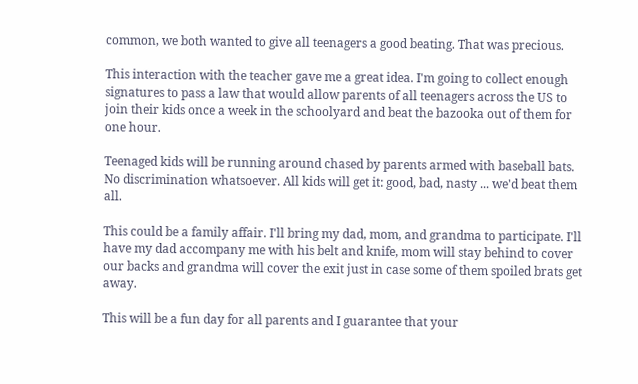common, we both wanted to give all teenagers a good beating. That was precious.

This interaction with the teacher gave me a great idea. I'm going to collect enough signatures to pass a law that would allow parents of all teenagers across the US to join their kids once a week in the schoolyard and beat the bazooka out of them for one hour.

Teenaged kids will be running around chased by parents armed with baseball bats. No discrimination whatsoever. All kids will get it: good, bad, nasty ... we'd beat them all.

This could be a family affair. I'll bring my dad, mom, and grandma to participate. I'll have my dad accompany me with his belt and knife, mom will stay behind to cover our backs and grandma will cover the exit just in case some of them spoiled brats get away.

This will be a fun day for all parents and I guarantee that your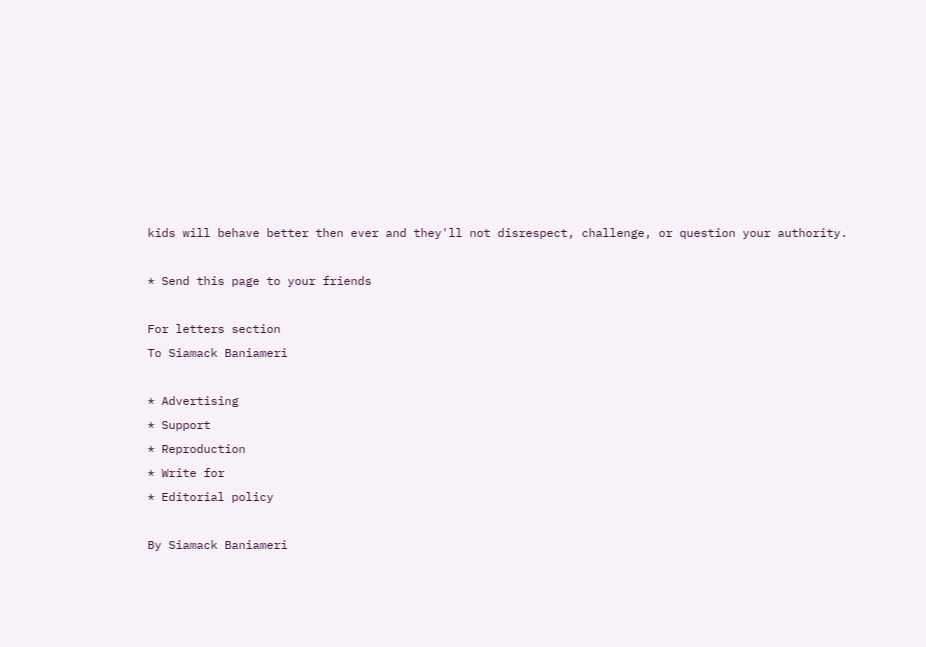kids will behave better then ever and they'll not disrespect, challenge, or question your authority.

* Send this page to your friends

For letters section
To Siamack Baniameri

* Advertising
* Support
* Reproduction
* Write for
* Editorial policy

By Siamack Baniameri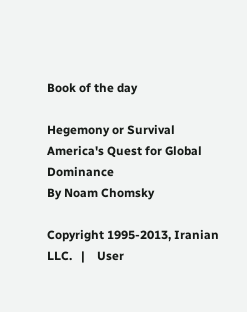Book of the day

Hegemony or Survival
America's Quest for Global Dominance
By Noam Chomsky

Copyright 1995-2013, Iranian LLC.   |    User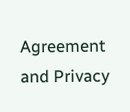Agreement and Privacy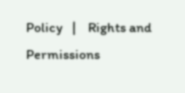Policy   |    Rights and Permissions